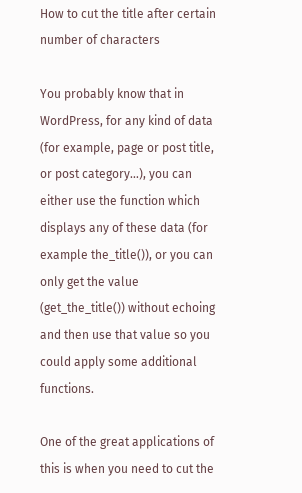How to cut the title after certain number of characters

You probably know that in WordPress, for any kind of data (for example, page or post title, or post category…), you can either use the function which displays any of these data (for example the_title()), or you can only get the value (get_the_title()) without echoing and then use that value so you could apply some additional functions.

One of the great applications of this is when you need to cut the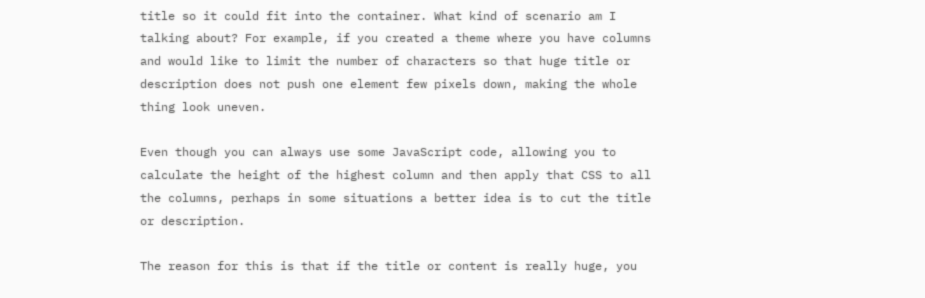title so it could fit into the container. What kind of scenario am I talking about? For example, if you created a theme where you have columns and would like to limit the number of characters so that huge title or description does not push one element few pixels down, making the whole thing look uneven.

Even though you can always use some JavaScript code, allowing you to calculate the height of the highest column and then apply that CSS to all the columns, perhaps in some situations a better idea is to cut the title or description.

The reason for this is that if the title or content is really huge, you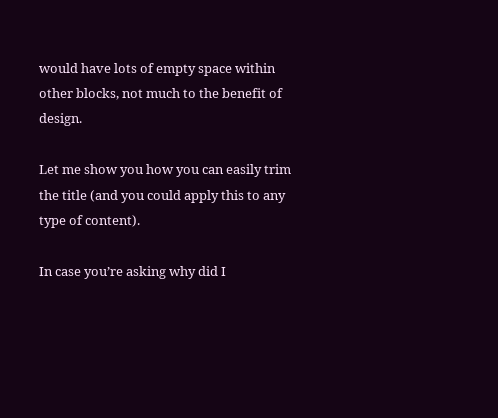would have lots of empty space within other blocks, not much to the benefit of design.

Let me show you how you can easily trim the title (and you could apply this to any type of content).

In case you’re asking why did I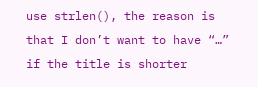use strlen(), the reason is that I don’t want to have “…” if the title is shorter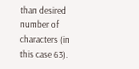than desired number of characters (in this case 63).